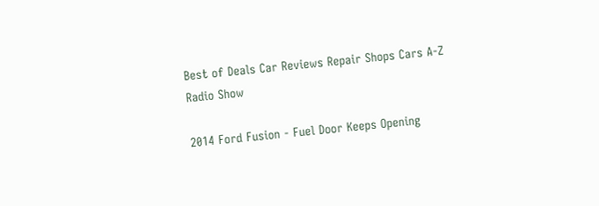Best of Deals Car Reviews Repair Shops Cars A-Z Radio Show

2014 Ford Fusion - Fuel Door Keeps Opening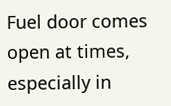Fuel door comes open at times, especially in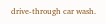drive-through car wash.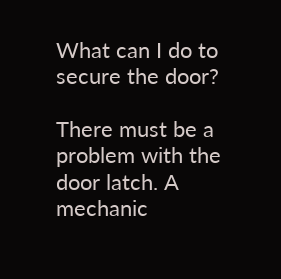What can I do to secure the door?

There must be a problem with the door latch. A mechanic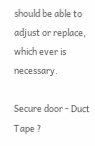should be able to adjust or replace, which ever is necessary.

Secure door - Duct Tape ?